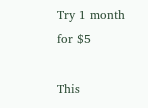Try 1 month for $5

This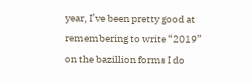year, I’ve been pretty good at remembering to write “2019” on the bazillion forms I do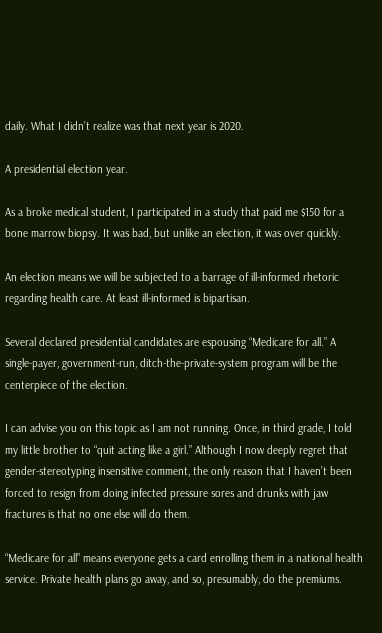daily. What I didn’t realize was that next year is 2020.

A presidential election year.

As a broke medical student, I participated in a study that paid me $150 for a bone marrow biopsy. It was bad, but unlike an election, it was over quickly.

An election means we will be subjected to a barrage of ill-informed rhetoric regarding health care. At least ill-informed is bipartisan.

Several declared presidential candidates are espousing “Medicare for all.” A single-payer, government-run, ditch-the-private-system program will be the centerpiece of the election.

I can advise you on this topic as I am not running. Once, in third grade, I told my little brother to “quit acting like a girl.” Although I now deeply regret that gender-stereotyping insensitive comment, the only reason that I haven’t been forced to resign from doing infected pressure sores and drunks with jaw fractures is that no one else will do them.

“Medicare for all” means everyone gets a card enrolling them in a national health service. Private health plans go away, and so, presumably, do the premiums.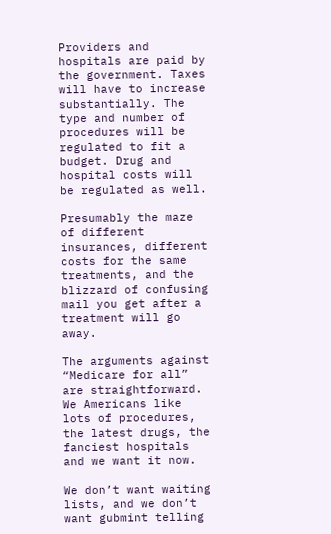Providers and hospitals are paid by the government. Taxes will have to increase substantially. The type and number of procedures will be regulated to fit a budget. Drug and hospital costs will be regulated as well.

Presumably the maze of different insurances, different costs for the same treatments, and the blizzard of confusing mail you get after a treatment will go away.

The arguments against “Medicare for all” are straightforward. We Americans like lots of procedures, the latest drugs, the fanciest hospitals and we want it now.

We don’t want waiting lists, and we don’t want gubmint telling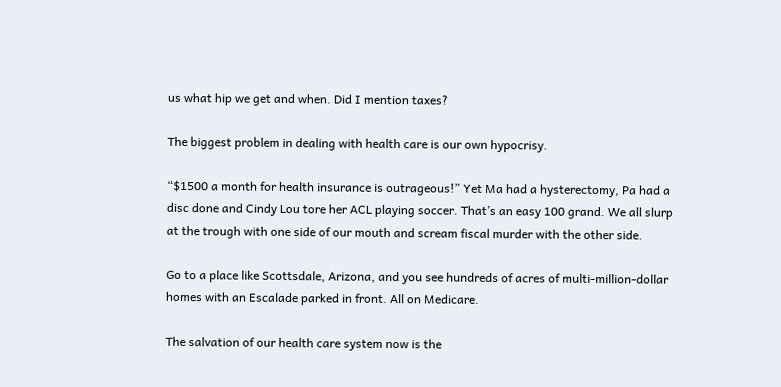us what hip we get and when. Did I mention taxes?

The biggest problem in dealing with health care is our own hypocrisy.

“$1500 a month for health insurance is outrageous!” Yet Ma had a hysterectomy, Pa had a disc done and Cindy Lou tore her ACL playing soccer. That’s an easy 100 grand. We all slurp at the trough with one side of our mouth and scream fiscal murder with the other side.

Go to a place like Scottsdale, Arizona, and you see hundreds of acres of multi-million-dollar homes with an Escalade parked in front. All on Medicare.

The salvation of our health care system now is the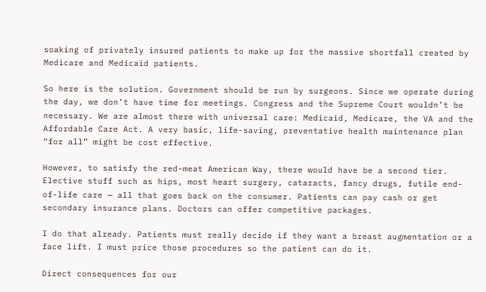soaking of privately insured patients to make up for the massive shortfall created by Medicare and Medicaid patients.

So here is the solution. Government should be run by surgeons. Since we operate during the day, we don’t have time for meetings. Congress and the Supreme Court wouldn’t be necessary. We are almost there with universal care: Medicaid, Medicare, the VA and the Affordable Care Act. A very basic, life-saving, preventative health maintenance plan “for all” might be cost effective.

However, to satisfy the red-meat American Way, there would have be a second tier. Elective stuff such as hips, most heart surgery, cataracts, fancy drugs, futile end-of-life care — all that goes back on the consumer. Patients can pay cash or get secondary insurance plans. Doctors can offer competitive packages.

I do that already. Patients must really decide if they want a breast augmentation or a face lift. I must price those procedures so the patient can do it.

Direct consequences for our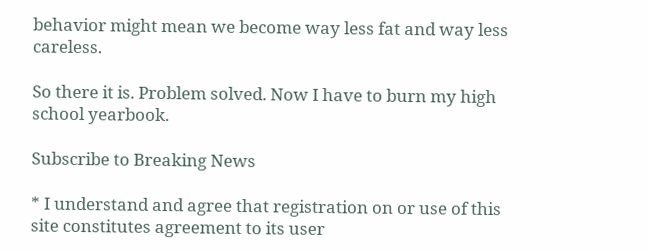behavior might mean we become way less fat and way less careless.

So there it is. Problem solved. Now I have to burn my high school yearbook.

Subscribe to Breaking News

* I understand and agree that registration on or use of this site constitutes agreement to its user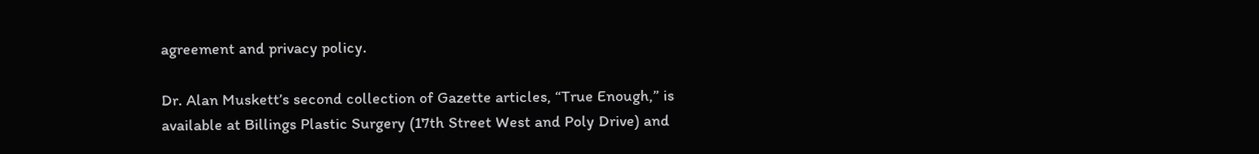agreement and privacy policy.

Dr. Alan Muskett’s second collection of Gazette articles, “True Enough,” is available at Billings Plastic Surgery (17th Street West and Poly Drive) and